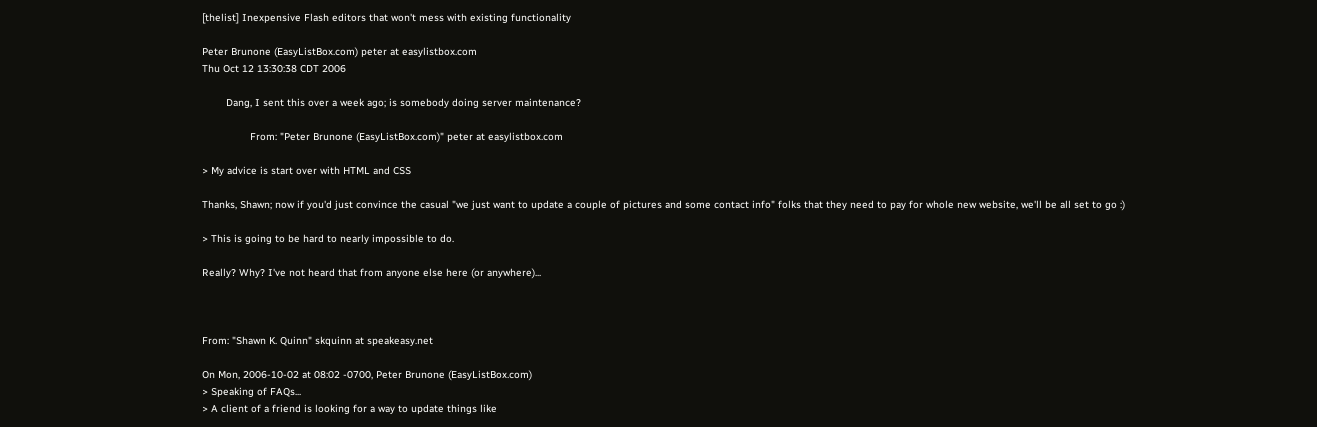[thelist] Inexpensive Flash editors that won't mess with existing functionality

Peter Brunone (EasyListBox.com) peter at easylistbox.com
Thu Oct 12 13:30:38 CDT 2006

        Dang, I sent this over a week ago; is somebody doing server maintenance?

                From: "Peter Brunone (EasyListBox.com)" peter at easylistbox.com

> My advice is start over with HTML and CSS

Thanks, Shawn; now if you'd just convince the casual "we just want to update a couple of pictures and some contact info" folks that they need to pay for whole new website, we'll be all set to go :)

> This is going to be hard to nearly impossible to do.

Really? Why? I've not heard that from anyone else here (or anywhere)...



From: "Shawn K. Quinn" skquinn at speakeasy.net

On Mon, 2006-10-02 at 08:02 -0700, Peter Brunone (EasyListBox.com)
> Speaking of FAQs...
> A client of a friend is looking for a way to update things like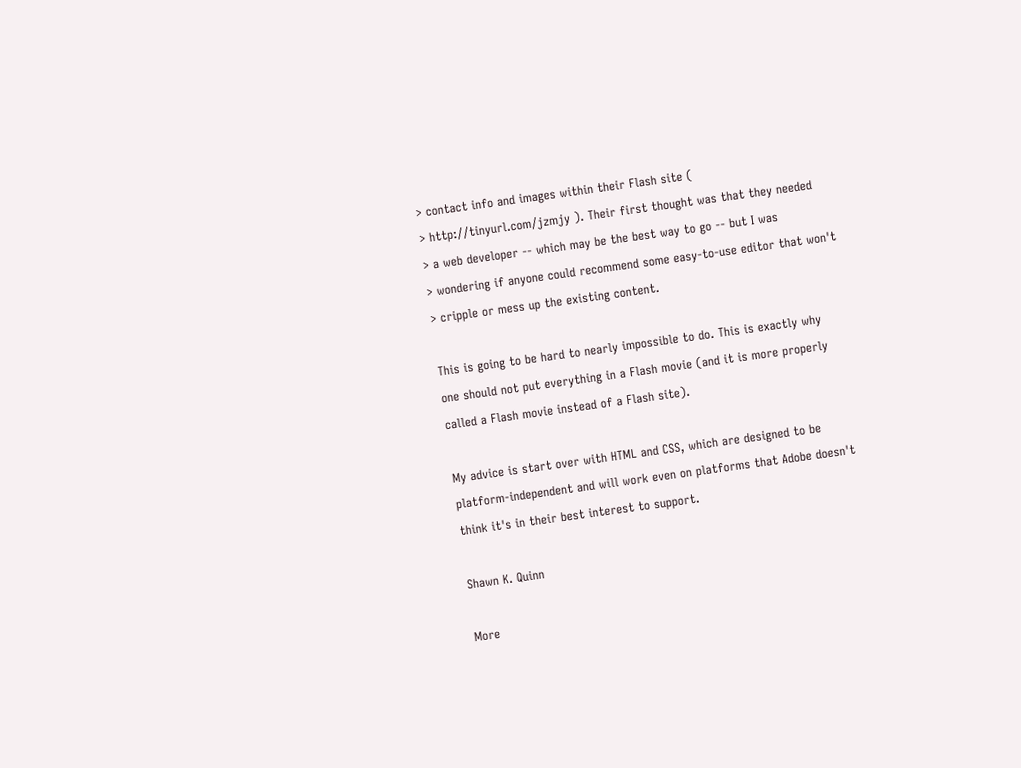> contact info and images within their Flash site (
> http://tinyurl.com/jzmjy ). Their first thought was that they needed
> a web developer -- which may be the best way to go -- but I was
> wondering if anyone could recommend some easy-to-use editor that won't
> cripple or mess up the existing content.

This is going to be hard to nearly impossible to do. This is exactly why
one should not put everything in a Flash movie (and it is more properly
called a Flash movie instead of a Flash site).

My advice is start over with HTML and CSS, which are designed to be
platform-independent and will work even on platforms that Adobe doesn't
think it's in their best interest to support.

Shawn K. Quinn

More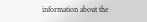information about the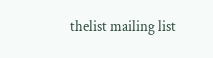thelist mailing list